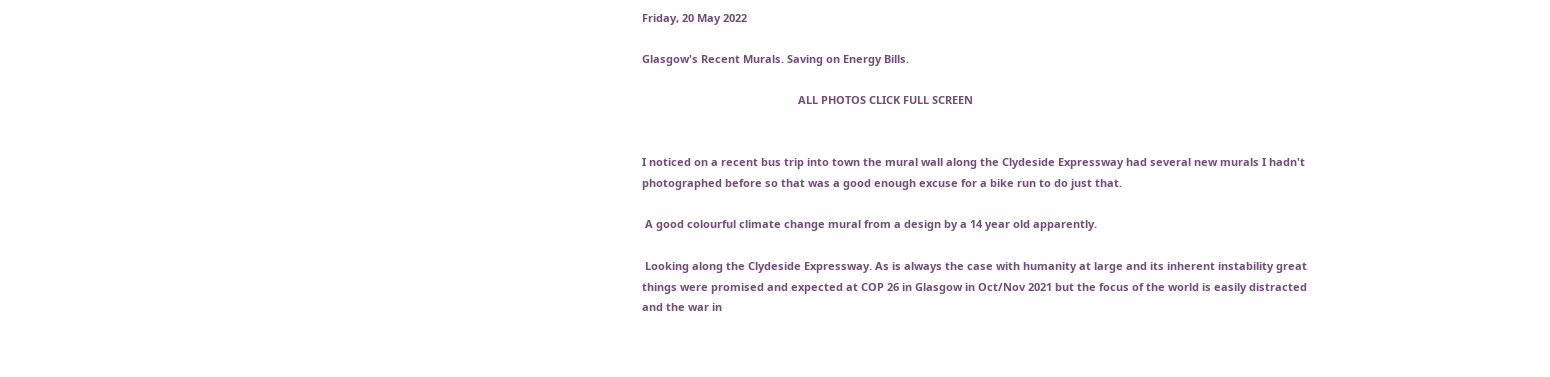Friday, 20 May 2022

Glasgow's Recent Murals. Saving on Energy Bills.

                                                    ALL PHOTOS CLICK FULL SCREEN


I noticed on a recent bus trip into town the mural wall along the Clydeside Expressway had several new murals I hadn't photographed before so that was a good enough excuse for a bike run to do just that.

 A good colourful climate change mural from a design by a 14 year old apparently.

 Looking along the Clydeside Expressway. As is always the case with humanity at large and its inherent instability great things were promised and expected at COP 26 in Glasgow in Oct/Nov 2021 but the focus of the world is easily distracted and the war in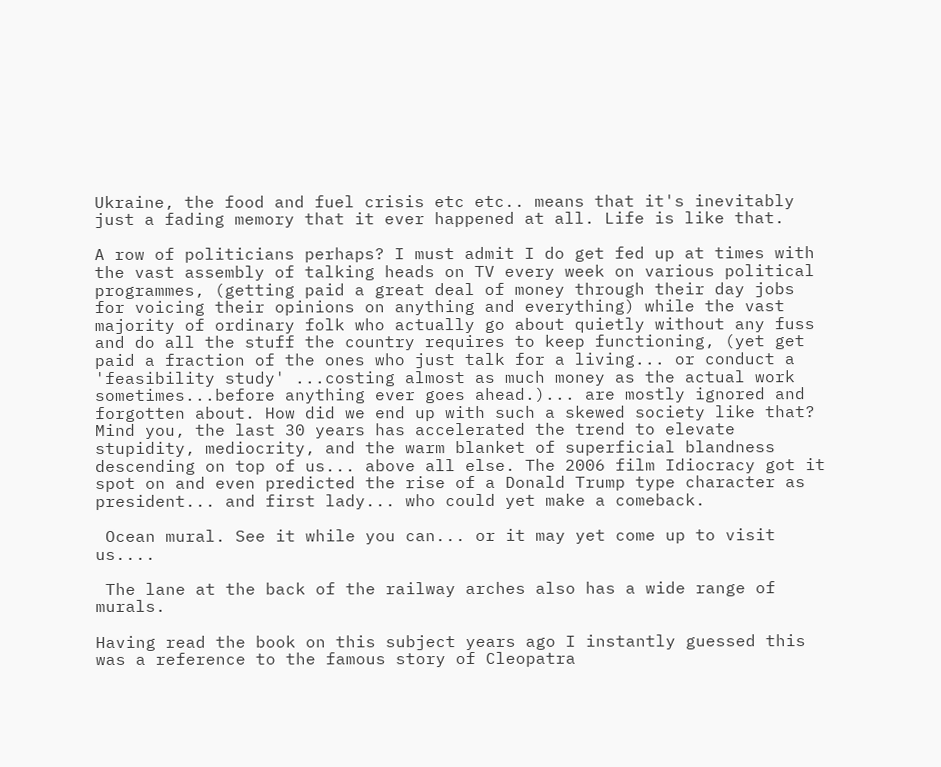Ukraine, the food and fuel crisis etc etc.. means that it's inevitably just a fading memory that it ever happened at all. Life is like that.

A row of politicians perhaps? I must admit I do get fed up at times with the vast assembly of talking heads on TV every week on various political programmes, (getting paid a great deal of money through their day jobs for voicing their opinions on anything and everything) while the vast majority of ordinary folk who actually go about quietly without any fuss and do all the stuff the country requires to keep functioning, (yet get paid a fraction of the ones who just talk for a living... or conduct a 'feasibility study' ...costing almost as much money as the actual work sometimes...before anything ever goes ahead.)... are mostly ignored and forgotten about. How did we end up with such a skewed society like that? Mind you, the last 30 years has accelerated the trend to elevate stupidity, mediocrity, and the warm blanket of superficial blandness descending on top of us... above all else. The 2006 film Idiocracy got it spot on and even predicted the rise of a Donald Trump type character as president... and first lady... who could yet make a comeback.

 Ocean mural. See it while you can... or it may yet come up to visit us....

 The lane at the back of the railway arches also has a wide range of murals.

Having read the book on this subject years ago I instantly guessed this was a reference to the famous story of Cleopatra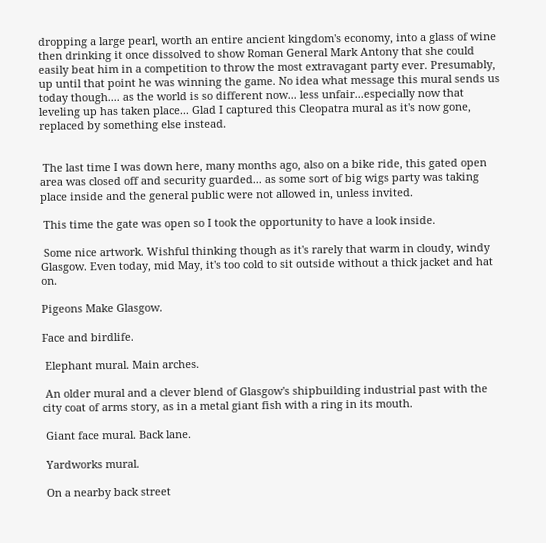dropping a large pearl, worth an entire ancient kingdom's economy, into a glass of wine then drinking it once dissolved to show Roman General Mark Antony that she could easily beat him in a competition to throw the most extravagant party ever. Presumably, up until that point he was winning the game. No idea what message this mural sends us today though.... as the world is so different now... less unfair...especially now that leveling up has taken place... Glad I captured this Cleopatra mural as it's now gone, replaced by something else instead.


 The last time I was down here, many months ago, also on a bike ride, this gated open area was closed off and security guarded... as some sort of big wigs party was taking place inside and the general public were not allowed in, unless invited.

 This time the gate was open so I took the opportunity to have a look inside.

 Some nice artwork. Wishful thinking though as it's rarely that warm in cloudy, windy Glasgow. Even today, mid May, it's too cold to sit outside without a thick jacket and hat on.

Pigeons Make Glasgow.

Face and birdlife.

 Elephant mural. Main arches.

 An older mural and a clever blend of Glasgow's shipbuilding industrial past with the city coat of arms story, as in a metal giant fish with a ring in its mouth.

 Giant face mural. Back lane.

 Yardworks mural.

 On a nearby back street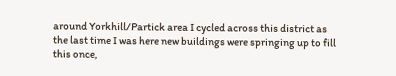around Yorkhill/Partick area I cycled across this district as the last time I was here new buildings were springing up to fill this once,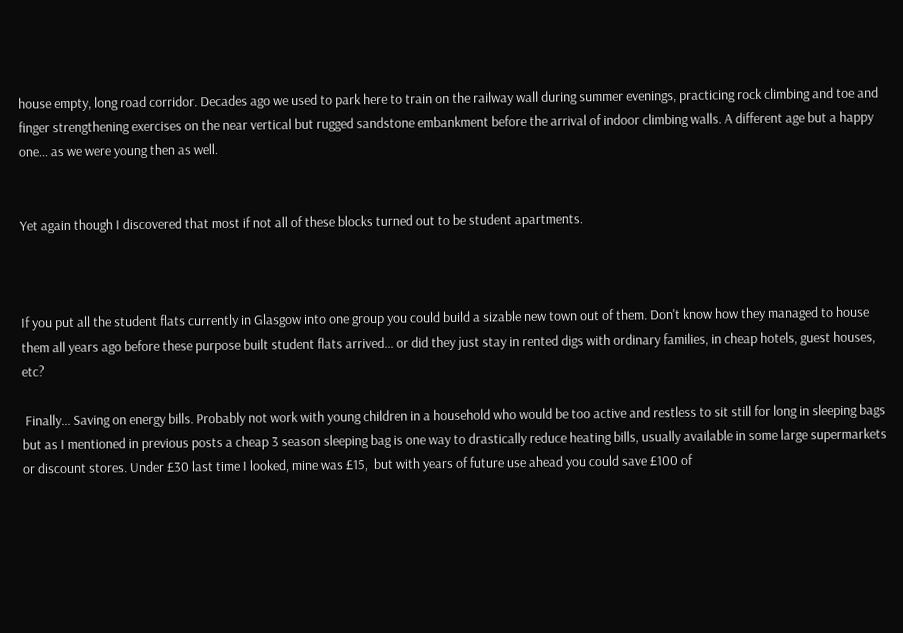house empty, long road corridor. Decades ago we used to park here to train on the railway wall during summer evenings, practicing rock climbing and toe and finger strengthening exercises on the near vertical but rugged sandstone embankment before the arrival of indoor climbing walls. A different age but a happy one... as we were young then as well.


Yet again though I discovered that most if not all of these blocks turned out to be student apartments.



If you put all the student flats currently in Glasgow into one group you could build a sizable new town out of them. Don't know how they managed to house them all years ago before these purpose built student flats arrived... or did they just stay in rented digs with ordinary families, in cheap hotels, guest houses, etc?

 Finally... Saving on energy bills. Probably not work with young children in a household who would be too active and restless to sit still for long in sleeping bags but as I mentioned in previous posts a cheap 3 season sleeping bag is one way to drastically reduce heating bills, usually available in some large supermarkets or discount stores. Under £30 last time I looked, mine was £15,  but with years of future use ahead you could save £100 of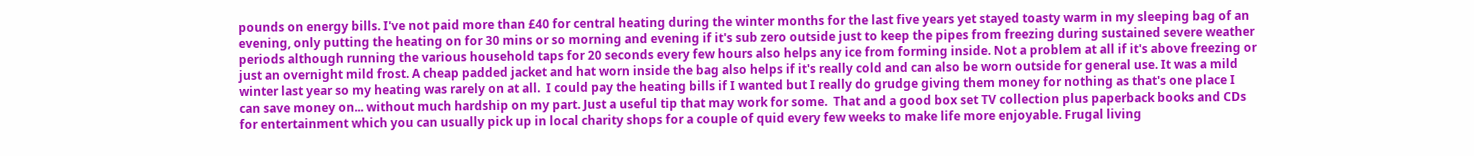pounds on energy bills. I've not paid more than £40 for central heating during the winter months for the last five years yet stayed toasty warm in my sleeping bag of an evening, only putting the heating on for 30 mins or so morning and evening if it's sub zero outside just to keep the pipes from freezing during sustained severe weather periods although running the various household taps for 20 seconds every few hours also helps any ice from forming inside. Not a problem at all if it's above freezing or just an overnight mild frost. A cheap padded jacket and hat worn inside the bag also helps if it's really cold and can also be worn outside for general use. It was a mild winter last year so my heating was rarely on at all.  I could pay the heating bills if I wanted but I really do grudge giving them money for nothing as that's one place I can save money on... without much hardship on my part. Just a useful tip that may work for some.  That and a good box set TV collection plus paperback books and CDs for entertainment which you can usually pick up in local charity shops for a couple of quid every few weeks to make life more enjoyable. Frugal living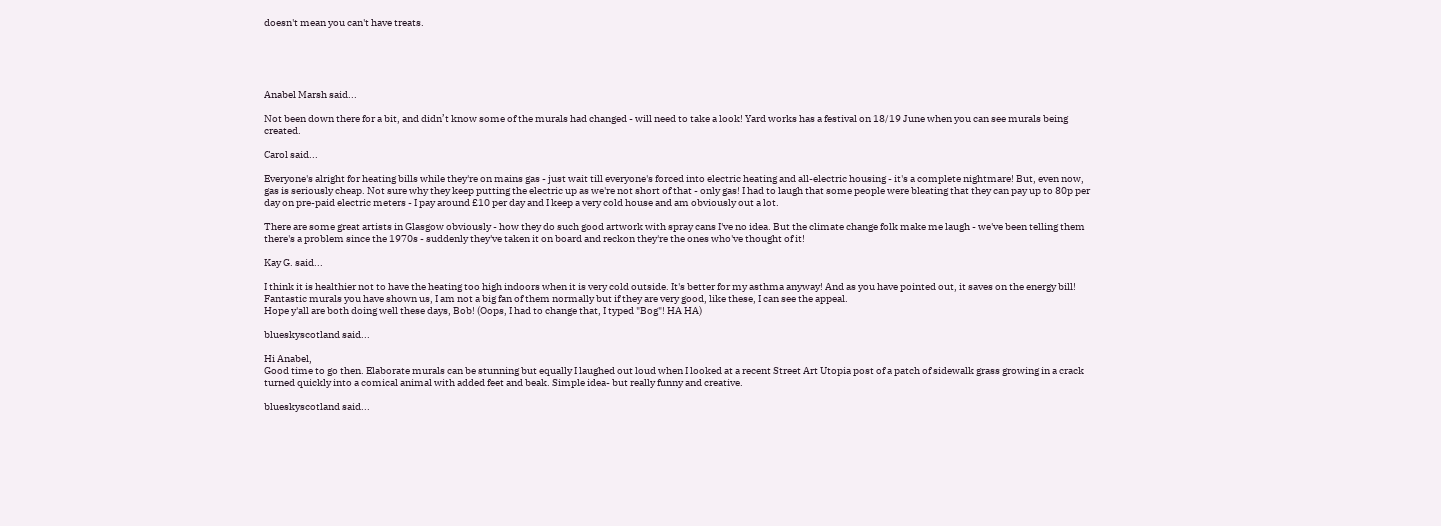doesn't mean you can't have treats.





Anabel Marsh said...

Not been down there for a bit, and didn’t know some of the murals had changed - will need to take a look! Yard works has a festival on 18/19 June when you can see murals being created.

Carol said...

Everyone's alright for heating bills while they're on mains gas - just wait till everyone's forced into electric heating and all-electric housing - it's a complete nightmare! But, even now, gas is seriously cheap. Not sure why they keep putting the electric up as we're not short of that - only gas! I had to laugh that some people were bleating that they can pay up to 80p per day on pre-paid electric meters - I pay around £10 per day and I keep a very cold house and am obviously out a lot.

There are some great artists in Glasgow obviously - how they do such good artwork with spray cans I've no idea. But the climate change folk make me laugh - we've been telling them there's a problem since the 1970s - suddenly they've taken it on board and reckon they're the ones who've thought of it!

Kay G. said...

I think it is healthier not to have the heating too high indoors when it is very cold outside. It's better for my asthma anyway! And as you have pointed out, it saves on the energy bill!
Fantastic murals you have shown us, I am not a big fan of them normally but if they are very good, like these, I can see the appeal.
Hope y'all are both doing well these days, Bob! (Oops, I had to change that, I typed "Bog"! HA HA)

blueskyscotland said...

Hi Anabel,
Good time to go then. Elaborate murals can be stunning but equally I laughed out loud when I looked at a recent Street Art Utopia post of a patch of sidewalk grass growing in a crack turned quickly into a comical animal with added feet and beak. Simple idea- but really funny and creative.

blueskyscotland said...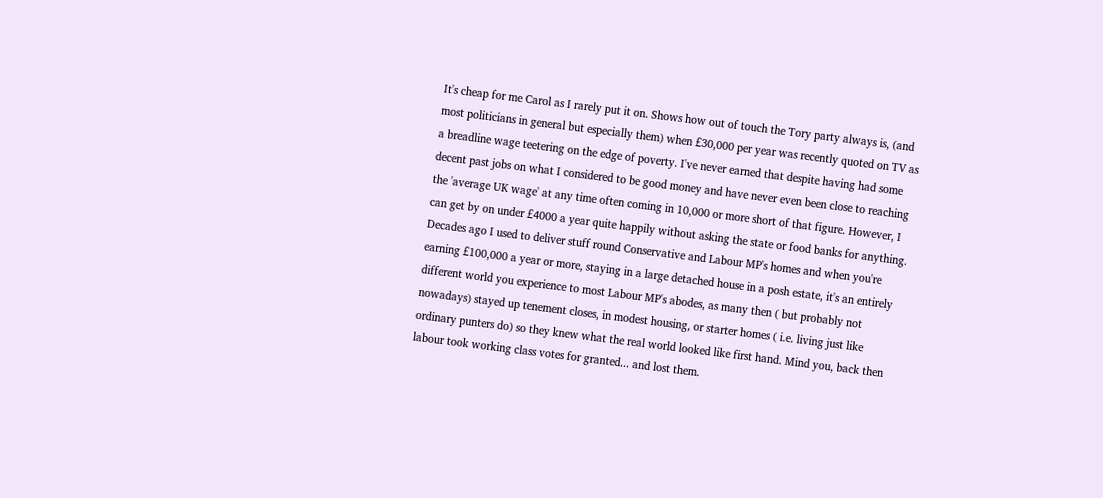It's cheap for me Carol as I rarely put it on. Shows how out of touch the Tory party always is, (and most politicians in general but especially them) when £30,000 per year was recently quoted on TV as a breadline wage teetering on the edge of poverty. I've never earned that despite having had some decent past jobs on what I considered to be good money and have never even been close to reaching the 'average UK wage' at any time often coming in 10,000 or more short of that figure. However, I can get by on under £4000 a year quite happily without asking the state or food banks for anything. Decades ago I used to deliver stuff round Conservative and Labour MP's homes and when you're earning £100,000 a year or more, staying in a large detached house in a posh estate, it's an entirely different world you experience to most Labour MP's abodes, as many then ( but probably not nowadays) stayed up tenement closes, in modest housing, or starter homes ( i.e. living just like ordinary punters do) so they knew what the real world looked like first hand. Mind you, back then labour took working class votes for granted... and lost them.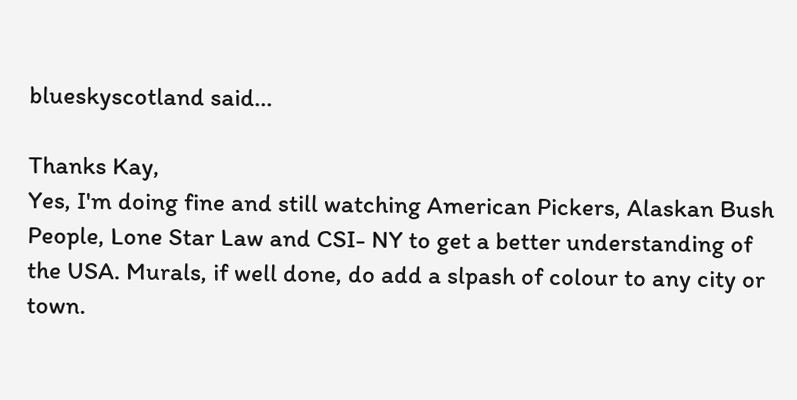blueskyscotland said...

Thanks Kay,
Yes, I'm doing fine and still watching American Pickers, Alaskan Bush People, Lone Star Law and CSI- NY to get a better understanding of the USA. Murals, if well done, do add a slpash of colour to any city or town.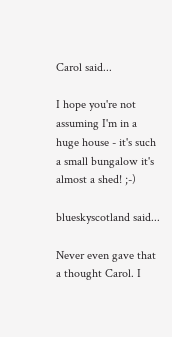Carol said...

I hope you're not assuming I'm in a huge house - it's such a small bungalow it's almost a shed! ;-)

blueskyscotland said...

Never even gave that a thought Carol. I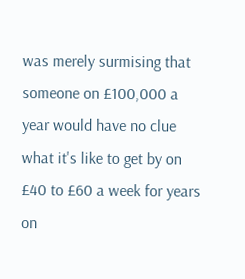was merely surmising that someone on £100,000 a year would have no clue what it's like to get by on £40 to £60 a week for years on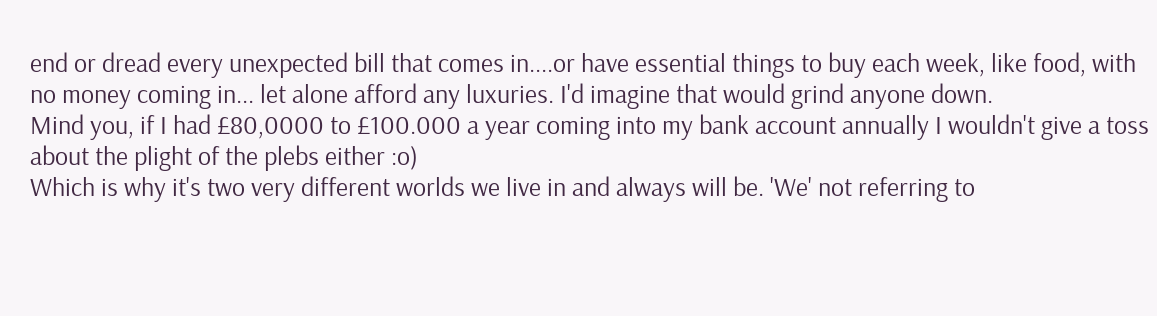end or dread every unexpected bill that comes in....or have essential things to buy each week, like food, with no money coming in... let alone afford any luxuries. I'd imagine that would grind anyone down.
Mind you, if I had £80,0000 to £100.000 a year coming into my bank account annually I wouldn't give a toss about the plight of the plebs either :o)
Which is why it's two very different worlds we live in and always will be. 'We' not referring to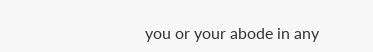you or your abode in any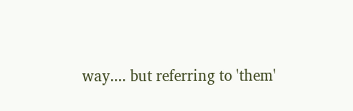way.... but referring to 'them'